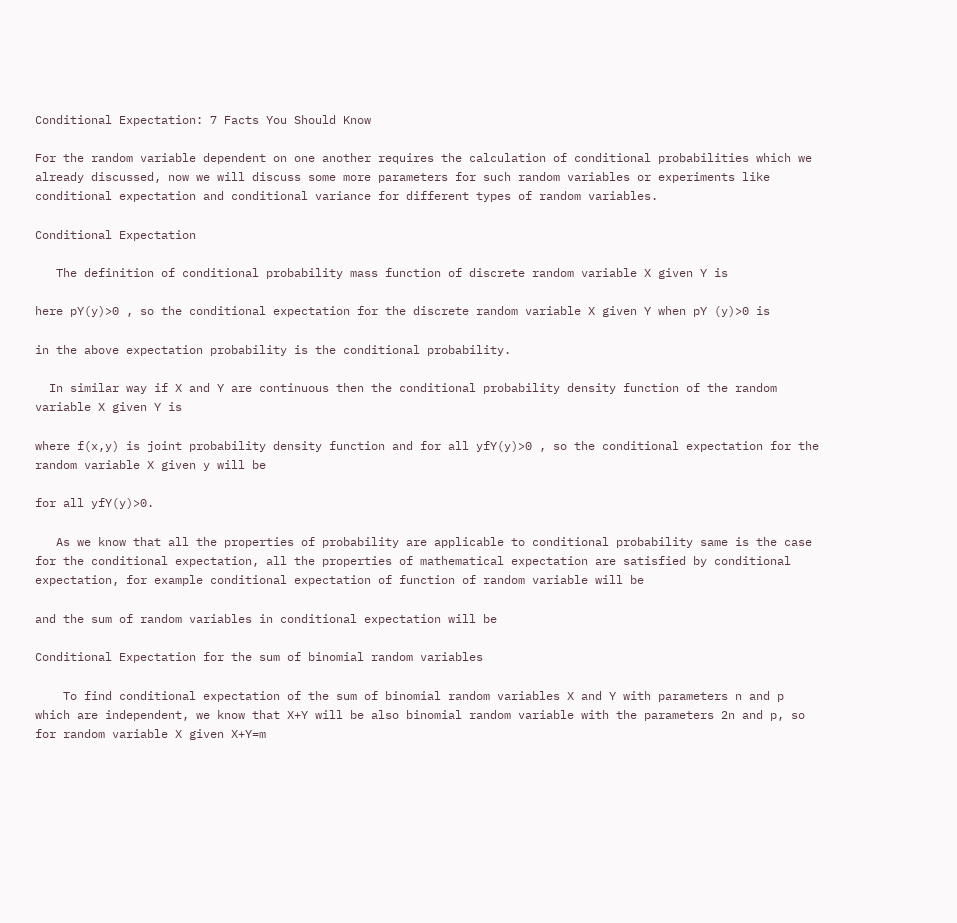Conditional Expectation: 7 Facts You Should Know

For the random variable dependent on one another requires the calculation of conditional probabilities which we already discussed, now we will discuss some more parameters for such random variables or experiments like conditional expectation and conditional variance for different types of random variables.

Conditional Expectation

   The definition of conditional probability mass function of discrete random variable X given Y is

here pY(y)>0 , so the conditional expectation for the discrete random variable X given Y when pY (y)>0 is

in the above expectation probability is the conditional probability.

  In similar way if X and Y are continuous then the conditional probability density function of the random variable X given Y is

where f(x,y) is joint probability density function and for all yfY(y)>0 , so the conditional expectation for the random variable X given y will be

for all yfY(y)>0.

   As we know that all the properties of probability are applicable to conditional probability same is the case for the conditional expectation, all the properties of mathematical expectation are satisfied by conditional expectation, for example conditional expectation of function of random variable will be

and the sum of random variables in conditional expectation will be

Conditional Expectation for the sum of binomial random variables

    To find conditional expectation of the sum of binomial random variables X and Y with parameters n and p which are independent, we know that X+Y will be also binomial random variable with the parameters 2n and p, so for random variable X given X+Y=m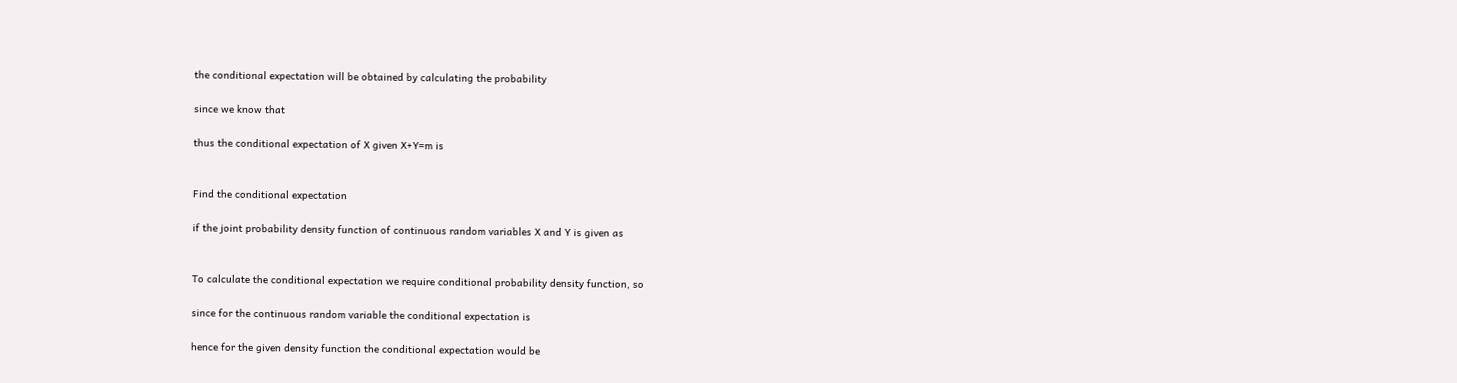the conditional expectation will be obtained by calculating the probability

since we know that

thus the conditional expectation of X given X+Y=m is


Find the conditional expectation

if the joint probability density function of continuous random variables X and Y is given as


To calculate the conditional expectation we require conditional probability density function, so

since for the continuous random variable the conditional expectation is

hence for the given density function the conditional expectation would be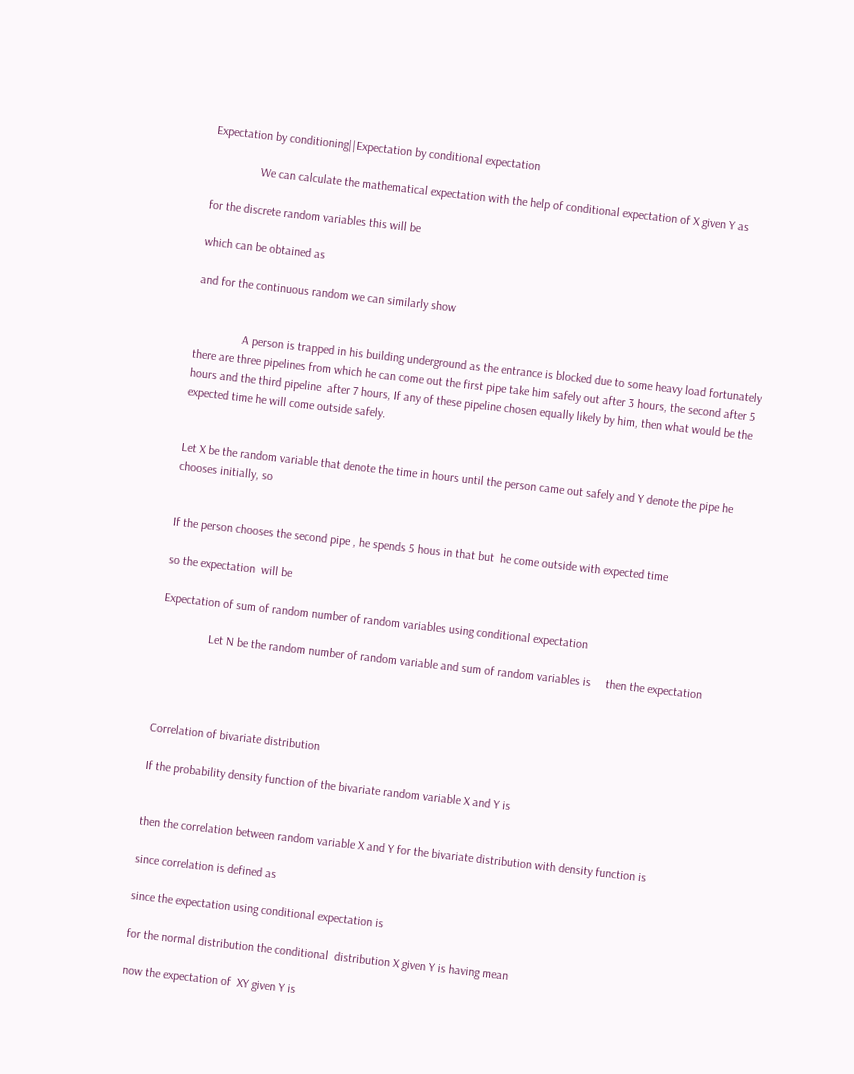Expectation by conditioning||Expectation by conditional expectation

                We can calculate the mathematical expectation with the help of conditional expectation of X given Y as

for the discrete random variables this will be

which can be obtained as

and for the continuous random we can similarly show


                A person is trapped in his building underground as the entrance is blocked due to some heavy load fortunately there are three pipelines from which he can come out the first pipe take him safely out after 3 hours, the second after 5 hours and the third pipeline  after 7 hours, If any of these pipeline chosen equally likely by him, then what would be the expected time he will come outside safely.


Let X be the random variable that denote the time in hours until the person came out safely and Y denote the pipe he chooses initially, so


If the person chooses the second pipe , he spends 5 hous in that but  he come outside with expected time

so the expectation  will be

Expectation of sum of random number of random variables using conditional expectation

                Let N be the random number of random variable and sum of random variables is     then the expectation




Correlation of bivariate distribution

If the probability density function of the bivariate random variable X and Y is


then the correlation between random variable X and Y for the bivariate distribution with density function is

since correlation is defined as

since the expectation using conditional expectation is

for the normal distribution the conditional  distribution X given Y is having mean

now the expectation of  XY given Y is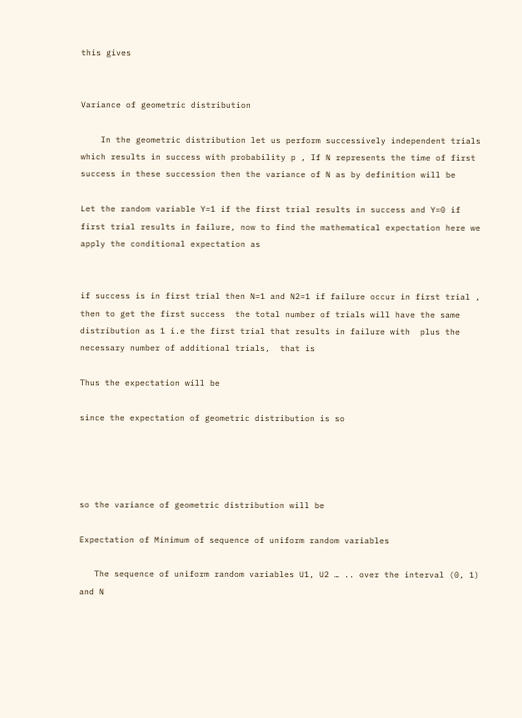this gives


Variance of geometric distribution

    In the geometric distribution let us perform successively independent trials which results in success with probability p , If N represents the time of first success in these succession then the variance of N as by definition will be

Let the random variable Y=1 if the first trial results in success and Y=0 if first trial results in failure, now to find the mathematical expectation here we apply the conditional expectation as


if success is in first trial then N=1 and N2=1 if failure occur in first trial , then to get the first success  the total number of trials will have the same distribution as 1 i.e the first trial that results in failure with  plus the necessary number of additional trials,  that is

Thus the expectation will be

since the expectation of geometric distribution is so




so the variance of geometric distribution will be

Expectation of Minimum of sequence of uniform random variables

   The sequence of uniform random variables U1, U2 … .. over the interval (0, 1) and N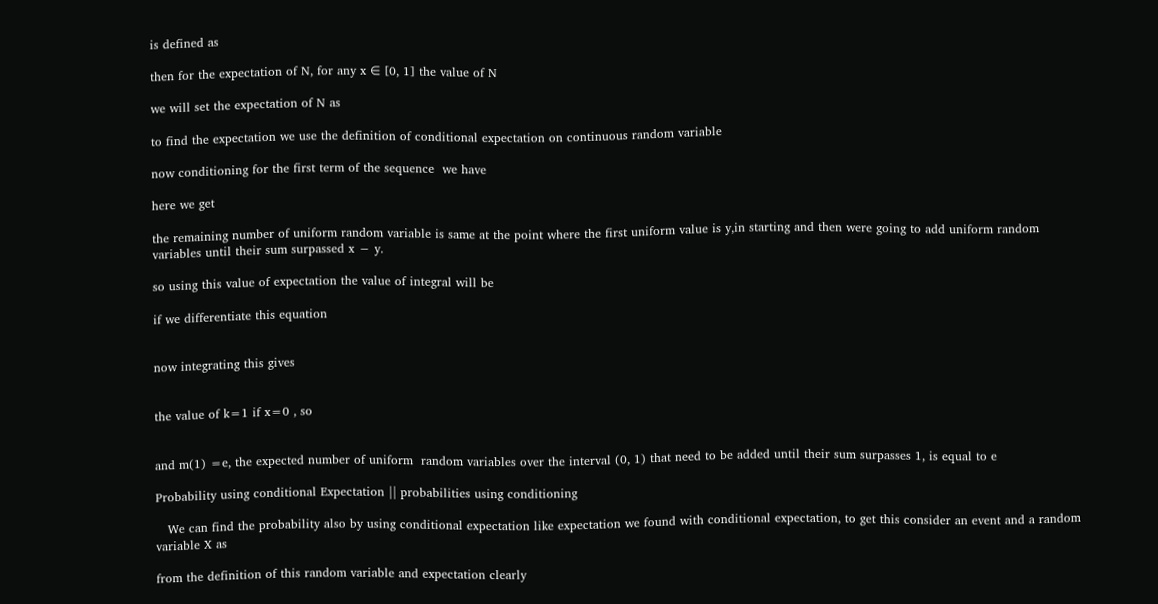is defined as

then for the expectation of N, for any x ∈ [0, 1] the value of N

we will set the expectation of N as

to find the expectation we use the definition of conditional expectation on continuous random variable

now conditioning for the first term of the sequence  we have

here we get

the remaining number of uniform random variable is same at the point where the first uniform value is y,in starting and then were going to add uniform random variables until their sum surpassed x − y.

so using this value of expectation the value of integral will be

if we differentiate this equation


now integrating this gives


the value of k=1 if x=0 , so


and m(1) =e, the expected number of uniform  random variables over the interval (0, 1) that need to be added until their sum surpasses 1, is equal to e

Probability using conditional Expectation || probabilities using conditioning

   We can find the probability also by using conditional expectation like expectation we found with conditional expectation, to get this consider an event and a random variable X as

from the definition of this random variable and expectation clearly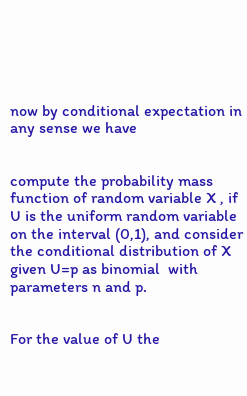now by conditional expectation in any sense we have


compute the probability mass function of random variable X , if U is the uniform random variable on the interval (0,1), and consider the conditional distribution of X given U=p as binomial  with parameters n and p.


For the value of U the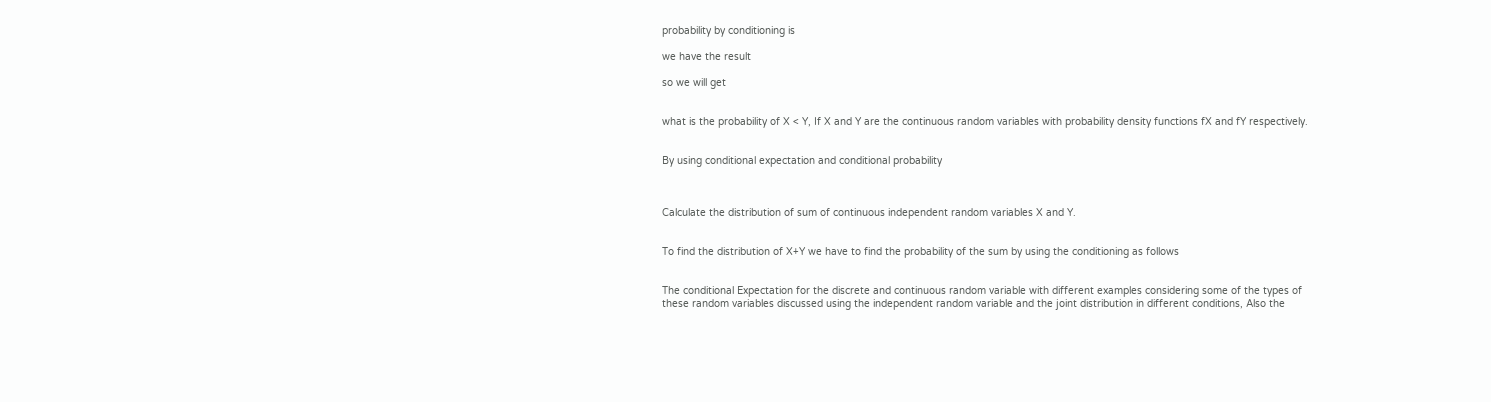probability by conditioning is

we have the result

so we will get


what is the probability of X < Y, If X and Y are the continuous random variables with probability density functions fX and fY respectively.


By using conditional expectation and conditional probability



Calculate the distribution of sum of continuous independent random variables X and Y.


To find the distribution of X+Y we have to find the probability of the sum by using the conditioning as follows


The conditional Expectation for the discrete and continuous random variable with different examples considering some of the types of these random variables discussed using the independent random variable and the joint distribution in different conditions, Also the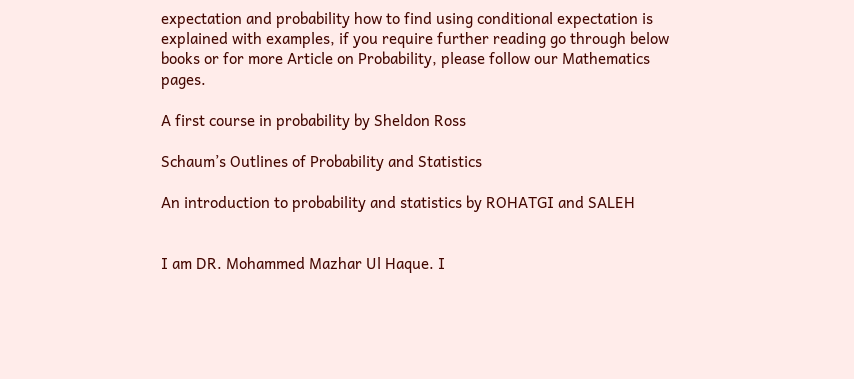expectation and probability how to find using conditional expectation is explained with examples, if you require further reading go through below books or for more Article on Probability, please follow our Mathematics pages.

A first course in probability by Sheldon Ross

Schaum’s Outlines of Probability and Statistics

An introduction to probability and statistics by ROHATGI and SALEH


I am DR. Mohammed Mazhar Ul Haque. I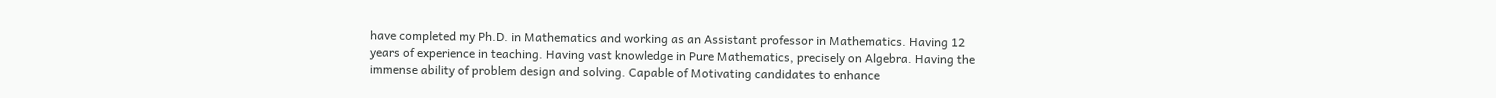have completed my Ph.D. in Mathematics and working as an Assistant professor in Mathematics. Having 12 years of experience in teaching. Having vast knowledge in Pure Mathematics, precisely on Algebra. Having the immense ability of problem design and solving. Capable of Motivating candidates to enhance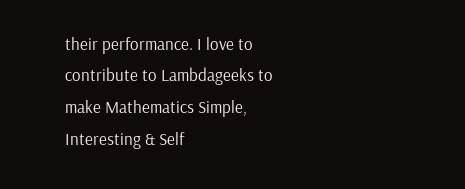their performance. I love to contribute to Lambdageeks to make Mathematics Simple, Interesting & Self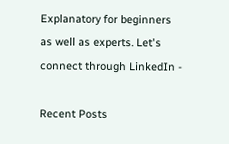Explanatory for beginners as well as experts. Let's connect through LinkedIn -

Recent Posts